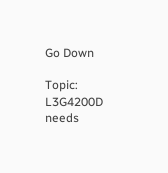Go Down

Topic: L3G4200D needs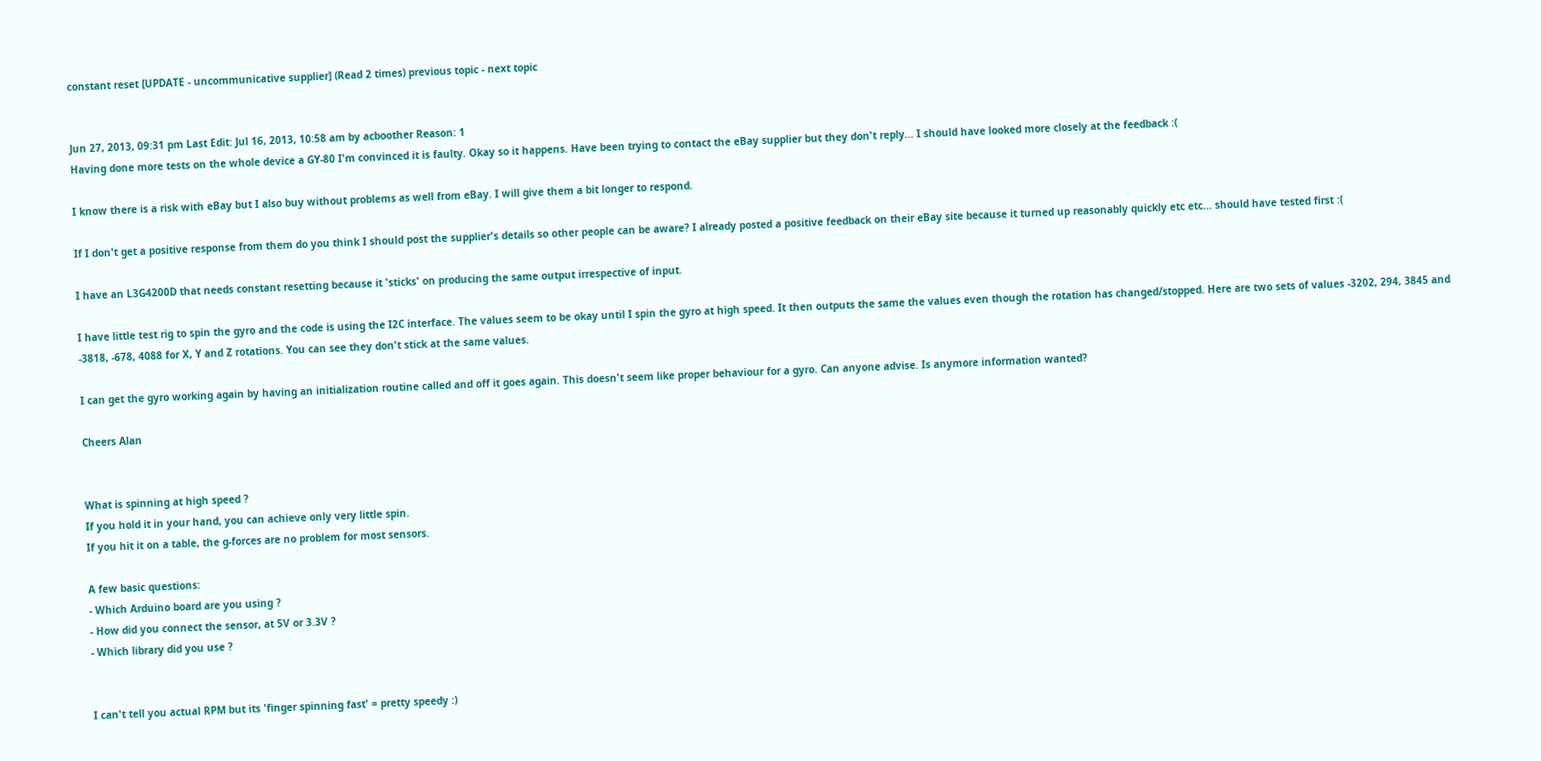constant reset [UPDATE - uncommunicative supplier] (Read 2 times) previous topic - next topic


Jun 27, 2013, 09:31 pm Last Edit: Jul 16, 2013, 10:58 am by acboother Reason: 1
Having done more tests on the whole device a GY-80 I'm convinced it is faulty. Okay so it happens. Have been trying to contact the eBay supplier but they don't reply... I should have looked more closely at the feedback :(

I know there is a risk with eBay but I also buy without problems as well from eBay. I will give them a bit longer to respond.

If I don't get a positive response from them do you think I should post the supplier's details so other people can be aware? I already posted a positive feedback on their eBay site because it turned up reasonably quickly etc etc... should have tested first :(

I have an L3G4200D that needs constant resetting because it 'sticks' on producing the same output irrespective of input.

I have little test rig to spin the gyro and the code is using the I2C interface. The values seem to be okay until I spin the gyro at high speed. It then outputs the same the values even though the rotation has changed/stopped. Here are two sets of values -3202, 294, 3845 and -3818, -678, 4088 for X, Y and Z rotations. You can see they don't stick at the same values.

I can get the gyro working again by having an initialization routine called and off it goes again. This doesn't seem like proper behaviour for a gyro. Can anyone advise. Is anymore information wanted?

Cheers Alan


What is spinning at high speed ?
If you hold it in your hand, you can achieve only very little spin.
If you hit it on a table, the g-forces are no problem for most sensors.

A few basic questions:
- Which Arduino board are you using ?
- How did you connect the sensor, at 5V or 3.3V ?
- Which library did you use ?


I can't tell you actual RPM but its 'finger spinning fast' = pretty speedy :)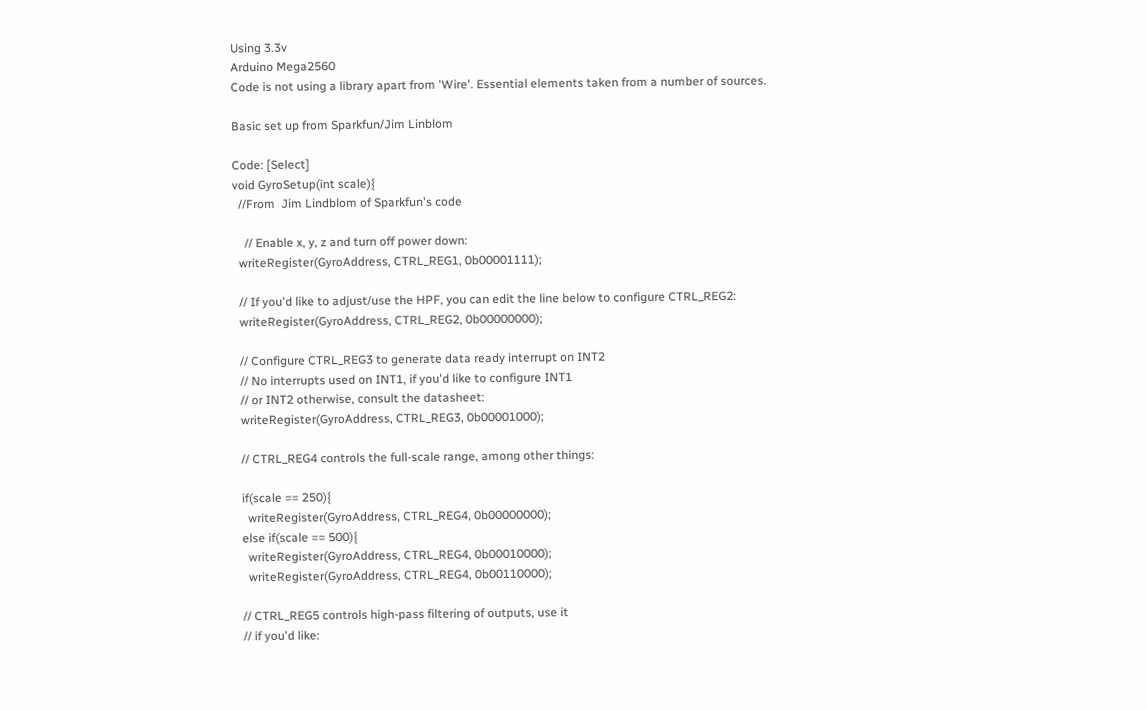Using 3.3v
Arduino Mega2560
Code is not using a library apart from 'Wire'. Essential elements taken from a number of sources.

Basic set up from Sparkfun/Jim Linblom

Code: [Select]
void GyroSetup(int scale){
  //From  Jim Lindblom of Sparkfun's code

    // Enable x, y, z and turn off power down:
  writeRegister(GyroAddress, CTRL_REG1, 0b00001111);

  // If you'd like to adjust/use the HPF, you can edit the line below to configure CTRL_REG2:
  writeRegister(GyroAddress, CTRL_REG2, 0b00000000);

  // Configure CTRL_REG3 to generate data ready interrupt on INT2
  // No interrupts used on INT1, if you'd like to configure INT1
  // or INT2 otherwise, consult the datasheet:
  writeRegister(GyroAddress, CTRL_REG3, 0b00001000);

  // CTRL_REG4 controls the full-scale range, among other things:

  if(scale == 250){
    writeRegister(GyroAddress, CTRL_REG4, 0b00000000);
  else if(scale == 500){
    writeRegister(GyroAddress, CTRL_REG4, 0b00010000);
    writeRegister(GyroAddress, CTRL_REG4, 0b00110000);

  // CTRL_REG5 controls high-pass filtering of outputs, use it
  // if you'd like: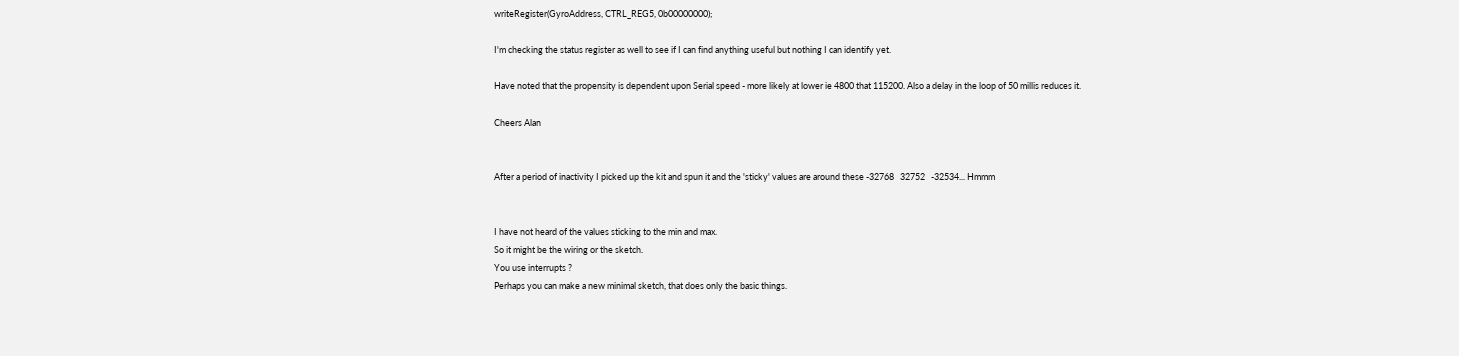writeRegister(GyroAddress, CTRL_REG5, 0b00000000);

I'm checking the status register as well to see if I can find anything useful but nothing I can identify yet.

Have noted that the propensity is dependent upon Serial speed - more likely at lower ie 4800 that 115200. Also a delay in the loop of 50 millis reduces it.

Cheers Alan


After a period of inactivity I picked up the kit and spun it and the 'sticky' values are around these -32768   32752   -32534... Hmmm


I have not heard of the values sticking to the min and max.
So it might be the wiring or the sketch.
You use interrupts ?
Perhaps you can make a new minimal sketch, that does only the basic things.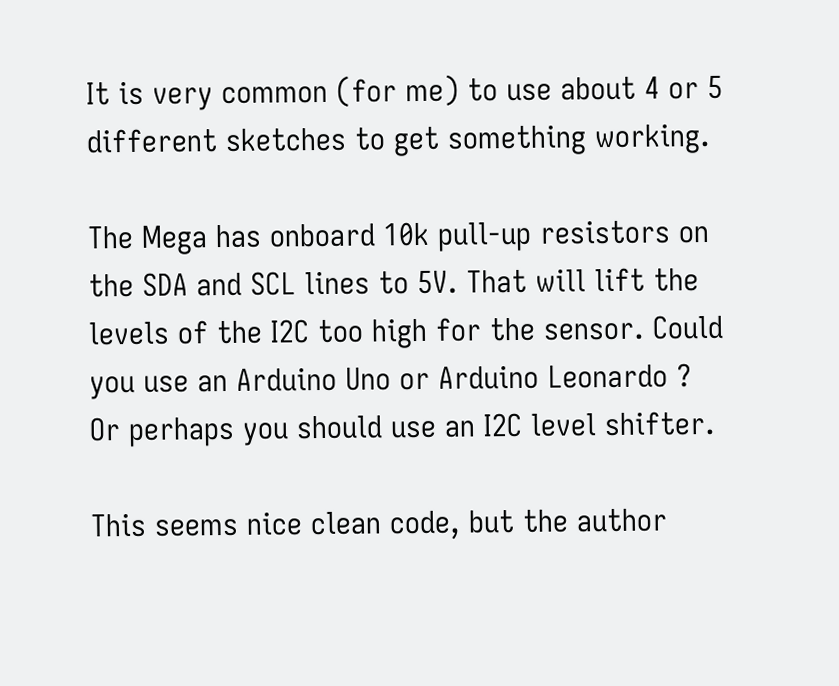It is very common (for me) to use about 4 or 5 different sketches to get something working.

The Mega has onboard 10k pull-up resistors on the SDA and SCL lines to 5V. That will lift the levels of the I2C too high for the sensor. Could you use an Arduino Uno or Arduino Leonardo ?
Or perhaps you should use an I2C level shifter.

This seems nice clean code, but the author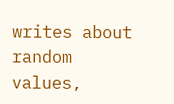writes about random values,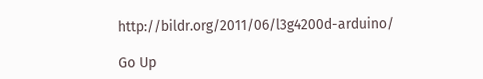http://bildr.org/2011/06/l3g4200d-arduino/

Go Up